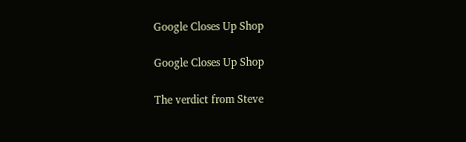Google Closes Up Shop

Google Closes Up Shop

The verdict from Steve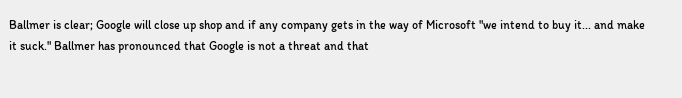Ballmer is clear; Google will close up shop and if any company gets in the way of Microsoft "we intend to buy it... and make it suck." Ballmer has pronounced that Google is not a threat and that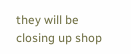they will be closing up shop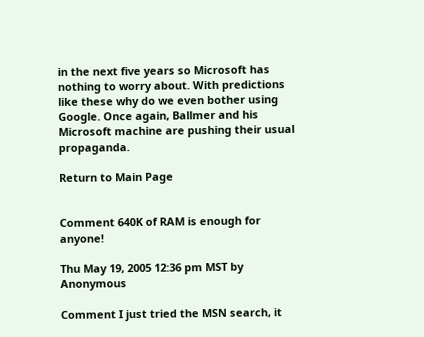in the next five years so Microsoft has nothing to worry about. With predictions like these why do we even bother using Google. Once again, Ballmer and his Microsoft machine are pushing their usual propaganda.

Return to Main Page


Comment 640K of RAM is enough for anyone!

Thu May 19, 2005 12:36 pm MST by Anonymous

Comment I just tried the MSN search, it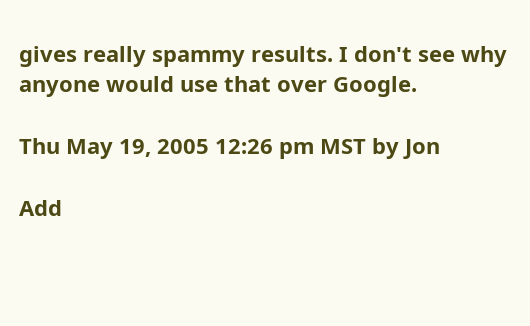gives really spammy results. I don't see why anyone would use that over Google.

Thu May 19, 2005 12:26 pm MST by Jon

Add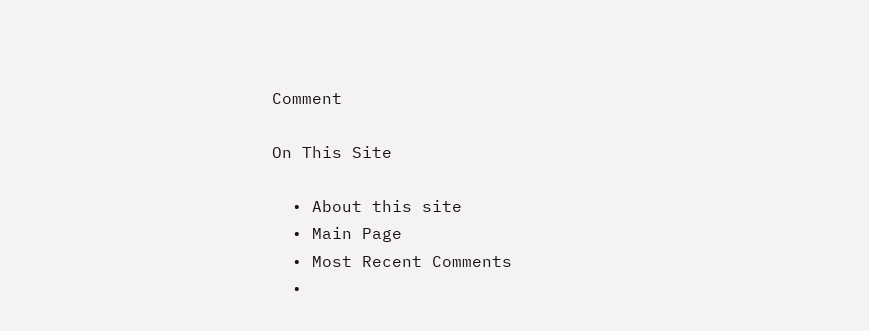Comment

On This Site

  • About this site
  • Main Page
  • Most Recent Comments
  •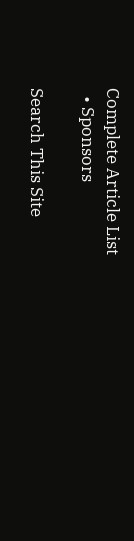Complete Article List
  • Sponsors

Search This Site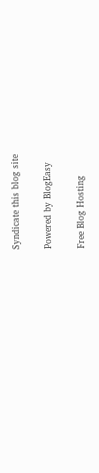Syndicate this blog site

Powered by BlogEasy

Free Blog Hosting